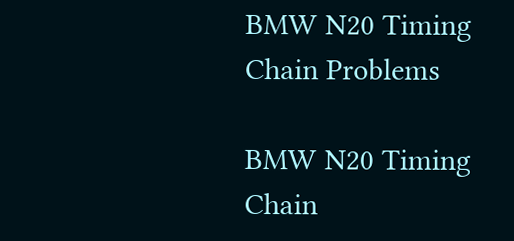BMW N20 Timing Chain Problems

BMW N20 Timing Chain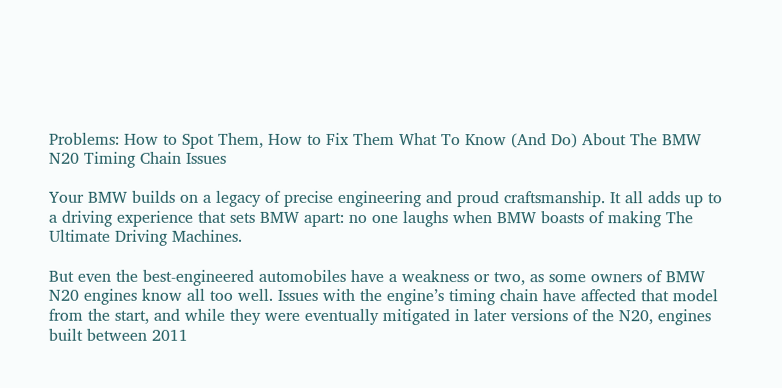Problems: How to Spot Them, How to Fix Them What To Know (And Do) About The BMW N20 Timing Chain Issues

Your BMW builds on a legacy of precise engineering and proud craftsmanship. It all adds up to a driving experience that sets BMW apart: no one laughs when BMW boasts of making The Ultimate Driving Machines.

But even the best-engineered automobiles have a weakness or two, as some owners of BMW N20 engines know all too well. Issues with the engine’s timing chain have affected that model from the start, and while they were eventually mitigated in later versions of the N20, engines built between 2011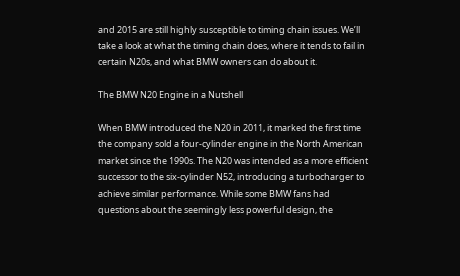and 2015 are still highly susceptible to timing chain issues. We’ll take a look at what the timing chain does, where it tends to fail in certain N20s, and what BMW owners can do about it.

The BMW N20 Engine in a Nutshell

When BMW introduced the N20 in 2011, it marked the first time the company sold a four-cylinder engine in the North American market since the 1990s. The N20 was intended as a more efficient successor to the six-cylinder N52, introducing a turbocharger to achieve similar performance. While some BMW fans had questions about the seemingly less powerful design, the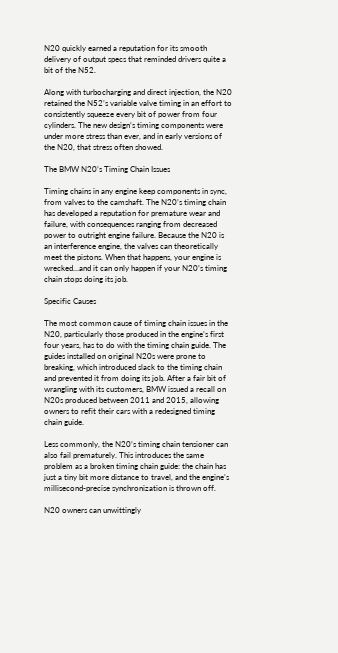N20 quickly earned a reputation for its smooth delivery of output specs that reminded drivers quite a bit of the N52.

Along with turbocharging and direct injection, the N20 retained the N52’s variable valve timing in an effort to consistently squeeze every bit of power from four cylinders. The new design’s timing components were under more stress than ever, and in early versions of the N20, that stress often showed.

The BMW N20’s Timing Chain Issues

Timing chains in any engine keep components in sync, from valves to the camshaft. The N20’s timing chain has developed a reputation for premature wear and failure, with consequences ranging from decreased power to outright engine failure. Because the N20 is an interference engine, the valves can theoretically meet the pistons. When that happens, your engine is wrecked…and it can only happen if your N20’s timing chain stops doing its job.

Specific Causes

The most common cause of timing chain issues in the N20, particularly those produced in the engine’s first four years, has to do with the timing chain guide. The guides installed on original N20s were prone to breaking, which introduced slack to the timing chain and prevented it from doing its job. After a fair bit of wrangling with its customers, BMW issued a recall on N20s produced between 2011 and 2015, allowing owners to refit their cars with a redesigned timing chain guide.

Less commonly, the N20’s timing chain tensioner can also fail prematurely. This introduces the same problem as a broken timing chain guide: the chain has just a tiny bit more distance to travel, and the engine’s millisecond-precise synchronization is thrown off.

N20 owners can unwittingly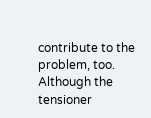contribute to the problem, too. Although the tensioner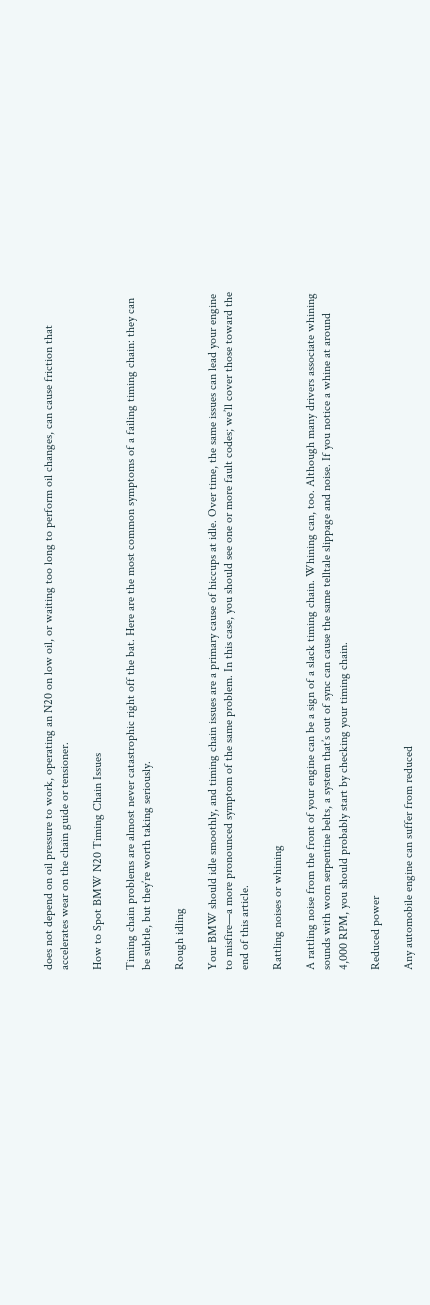does not depend on oil pressure to work, operating an N20 on low oil, or waiting too long to perform oil changes, can cause friction that accelerates wear on the chain guide or tensioner.

How to Spot BMW N20 Timing Chain Issues

Timing chain problems are almost never catastrophic right off the bat. Here are the most common symptoms of a failing timing chain: they can be subtle, but they’re worth taking seriously.

Rough idling

Your BMW should idle smoothly, and timing chain issues are a primary cause of hiccups at idle. Over time, the same issues can lead your engine to misfire—a more pronounced symptom of the same problem. In this case, you should see one or more fault codes; we’ll cover those toward the end of this article.

Rattling noises or whining

A rattling noise from the front of your engine can be a sign of a slack timing chain. Whining can, too. Although many drivers associate whining sounds with worn serpentine belts, a system that’s out of sync can cause the same telltale slippage and noise. If you notice a whine at around 4,000 RPM, you should probably start by checking your timing chain.

Reduced power

Any automobile engine can suffer from reduced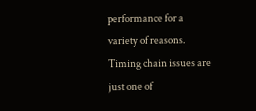performance for a variety of reasons. Timing chain issues are just one of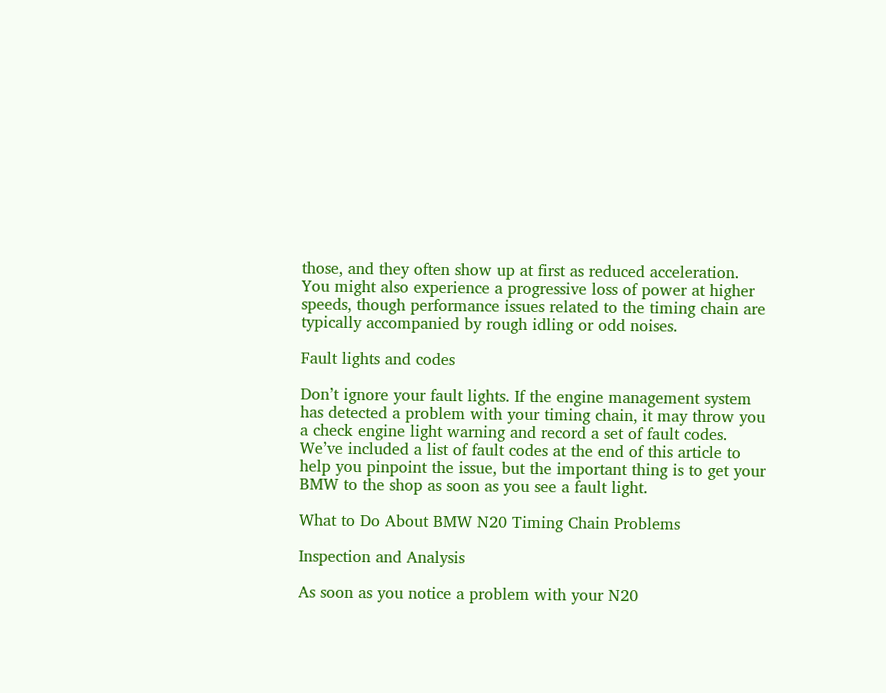those, and they often show up at first as reduced acceleration. You might also experience a progressive loss of power at higher speeds, though performance issues related to the timing chain are typically accompanied by rough idling or odd noises.

Fault lights and codes

Don’t ignore your fault lights. If the engine management system has detected a problem with your timing chain, it may throw you a check engine light warning and record a set of fault codes. We’ve included a list of fault codes at the end of this article to help you pinpoint the issue, but the important thing is to get your BMW to the shop as soon as you see a fault light.

What to Do About BMW N20 Timing Chain Problems

Inspection and Analysis

As soon as you notice a problem with your N20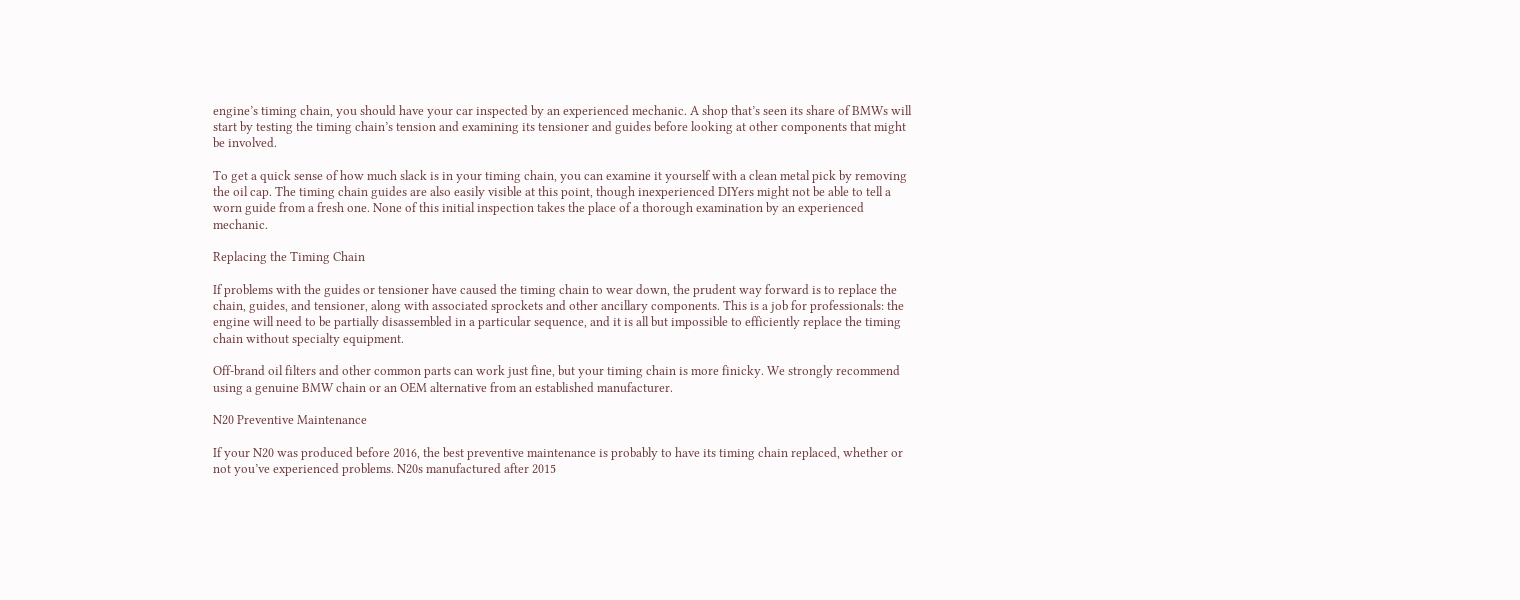engine’s timing chain, you should have your car inspected by an experienced mechanic. A shop that’s seen its share of BMWs will start by testing the timing chain’s tension and examining its tensioner and guides before looking at other components that might be involved.

To get a quick sense of how much slack is in your timing chain, you can examine it yourself with a clean metal pick by removing the oil cap. The timing chain guides are also easily visible at this point, though inexperienced DIYers might not be able to tell a worn guide from a fresh one. None of this initial inspection takes the place of a thorough examination by an experienced mechanic.

Replacing the Timing Chain

If problems with the guides or tensioner have caused the timing chain to wear down, the prudent way forward is to replace the chain, guides, and tensioner, along with associated sprockets and other ancillary components. This is a job for professionals: the engine will need to be partially disassembled in a particular sequence, and it is all but impossible to efficiently replace the timing chain without specialty equipment.

Off-brand oil filters and other common parts can work just fine, but your timing chain is more finicky. We strongly recommend using a genuine BMW chain or an OEM alternative from an established manufacturer.

N20 Preventive Maintenance

If your N20 was produced before 2016, the best preventive maintenance is probably to have its timing chain replaced, whether or not you’ve experienced problems. N20s manufactured after 2015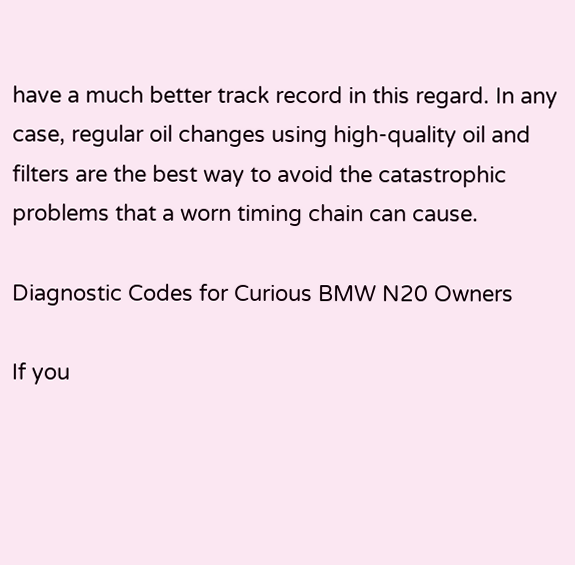have a much better track record in this regard. In any case, regular oil changes using high-quality oil and filters are the best way to avoid the catastrophic problems that a worn timing chain can cause.

Diagnostic Codes for Curious BMW N20 Owners

If you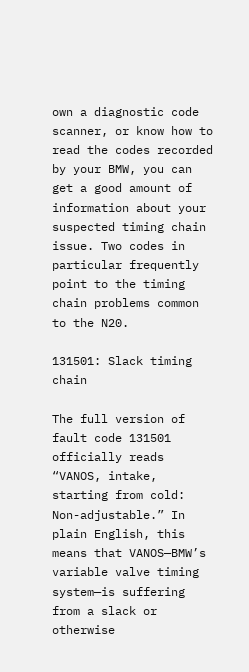own a diagnostic code scanner, or know how to read the codes recorded by your BMW, you can get a good amount of information about your suspected timing chain issue. Two codes in particular frequently point to the timing chain problems common to the N20.

131501: Slack timing chain

The full version of fault code 131501 officially reads “VANOS, intake, starting from cold: Non-adjustable.” In plain English, this means that VANOS—BMW’s variable valve timing system—is suffering from a slack or otherwise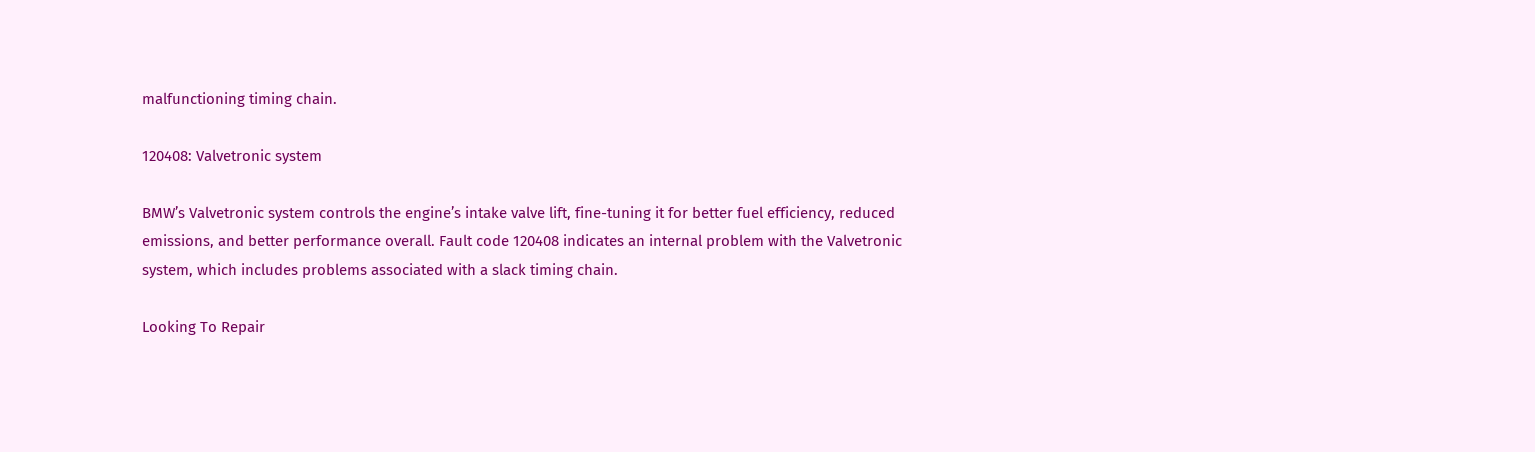malfunctioning timing chain.

120408: Valvetronic system

BMW’s Valvetronic system controls the engine’s intake valve lift, fine-tuning it for better fuel efficiency, reduced emissions, and better performance overall. Fault code 120408 indicates an internal problem with the Valvetronic system, which includes problems associated with a slack timing chain.

Looking To Repair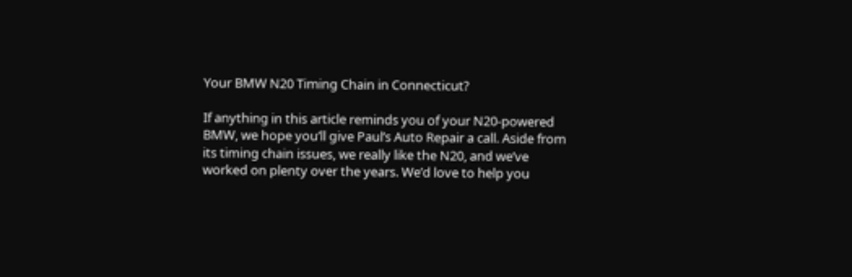Your BMW N20 Timing Chain in Connecticut?

If anything in this article reminds you of your N20-powered BMW, we hope you’ll give Paul’s Auto Repair a call. Aside from its timing chain issues, we really like the N20, and we’ve worked on plenty over the years. We’d love to help you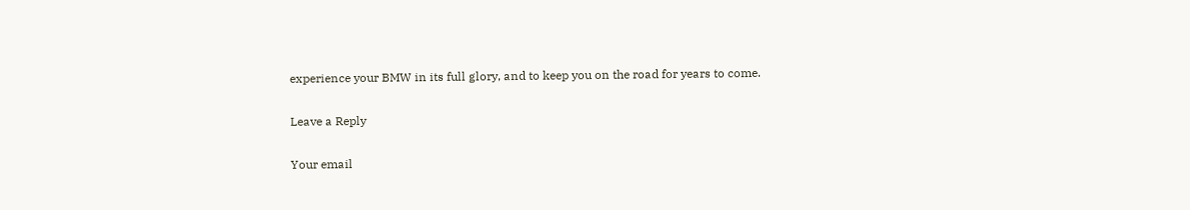experience your BMW in its full glory, and to keep you on the road for years to come.

Leave a Reply

Your email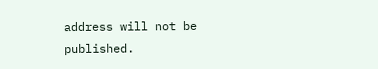address will not be published.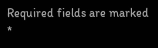Required fields are marked *